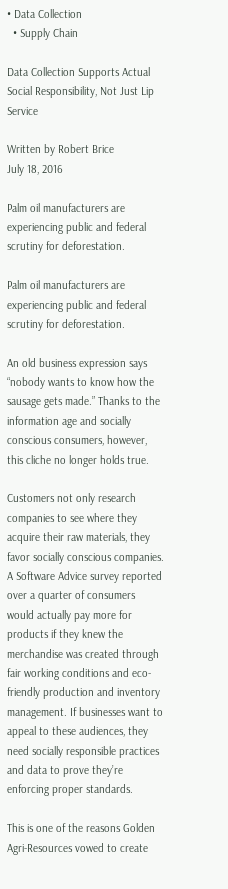• Data Collection
  • Supply Chain

Data Collection Supports Actual Social Responsibility, Not Just Lip Service

Written by Robert Brice
July 18, 2016

Palm oil manufacturers are experiencing public and federal scrutiny for deforestation.

Palm oil manufacturers are experiencing public and federal scrutiny for deforestation.

An old business expression says “nobody wants to know how the sausage gets made.” Thanks to the information age and socially conscious consumers, however, this cliche no longer holds true.

Customers not only research companies to see where they acquire their raw materials, they favor socially conscious companies. A Software Advice survey reported over a quarter of consumers would actually pay more for products if they knew the merchandise was created through fair working conditions and eco-friendly production and inventory management. If businesses want to appeal to these audiences, they need socially responsible practices and data to prove they’re enforcing proper standards.

This is one of the reasons Golden Agri-Resources vowed to create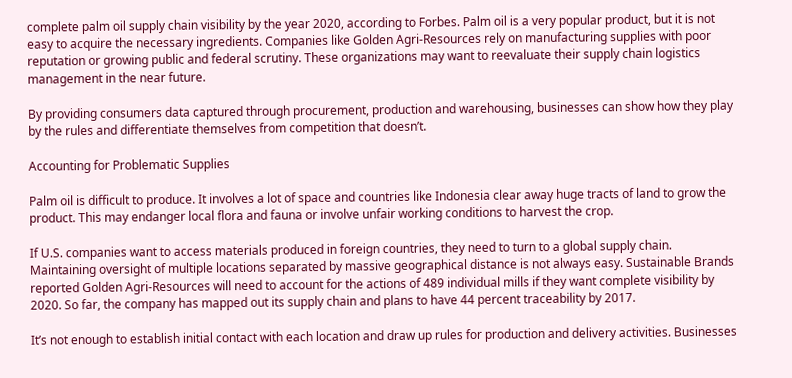complete palm oil supply chain visibility by the year 2020, according to Forbes. Palm oil is a very popular product, but it is not easy to acquire the necessary ingredients. Companies like Golden Agri-Resources rely on manufacturing supplies with poor reputation or growing public and federal scrutiny. These organizations may want to reevaluate their supply chain logistics management in the near future.

By providing consumers data captured through procurement, production and warehousing, businesses can show how they play by the rules and differentiate themselves from competition that doesn’t.

Accounting for Problematic Supplies

Palm oil is difficult to produce. It involves a lot of space and countries like Indonesia clear away huge tracts of land to grow the product. This may endanger local flora and fauna or involve unfair working conditions to harvest the crop.

If U.S. companies want to access materials produced in foreign countries, they need to turn to a global supply chain. Maintaining oversight of multiple locations separated by massive geographical distance is not always easy. Sustainable Brands reported Golden Agri-Resources will need to account for the actions of 489 individual mills if they want complete visibility by 2020. So far, the company has mapped out its supply chain and plans to have 44 percent traceability by 2017.

It’s not enough to establish initial contact with each location and draw up rules for production and delivery activities. Businesses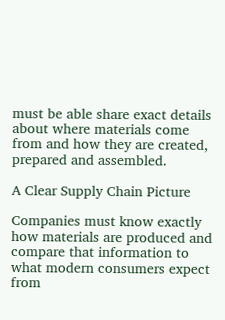must be able share exact details about where materials come from and how they are created, prepared and assembled.

A Clear Supply Chain Picture

Companies must know exactly how materials are produced and compare that information to what modern consumers expect from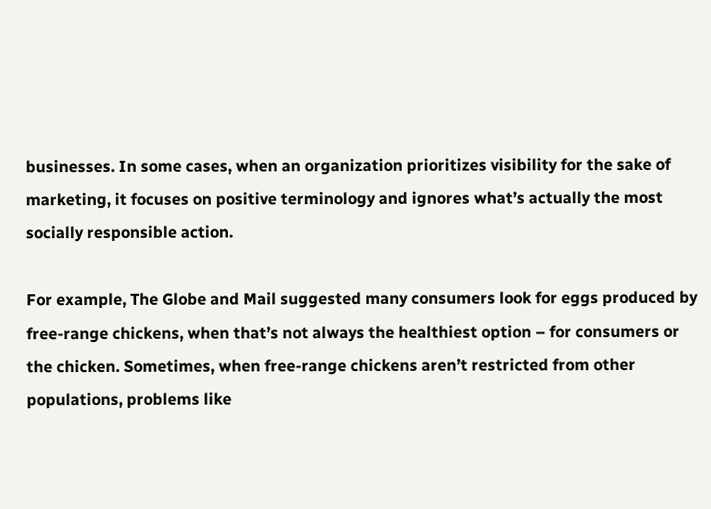businesses. In some cases, when an organization prioritizes visibility for the sake of marketing, it focuses on positive terminology and ignores what’s actually the most socially responsible action.

For example, The Globe and Mail suggested many consumers look for eggs produced by free-range chickens, when that’s not always the healthiest option – for consumers or the chicken. Sometimes, when free-range chickens aren’t restricted from other populations, problems like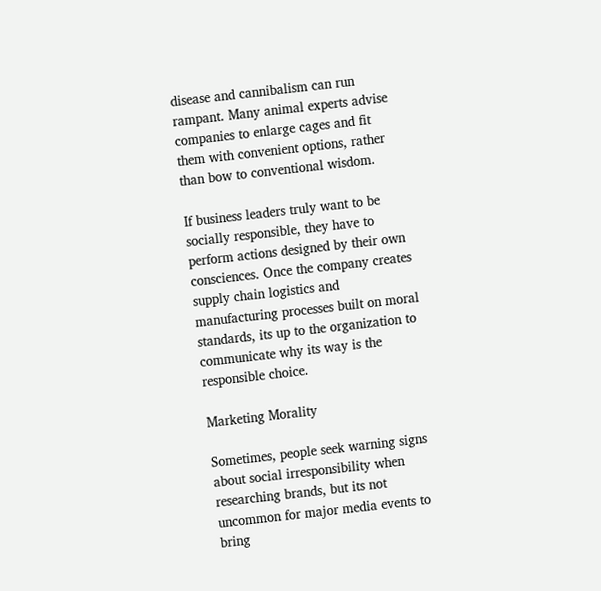disease and cannibalism can run rampant. Many animal experts advise companies to enlarge cages and fit them with convenient options, rather than bow to conventional wisdom.

If business leaders truly want to be socially responsible, they have to perform actions designed by their own consciences. Once the company creates supply chain logistics and manufacturing processes built on moral standards, its up to the organization to communicate why its way is the responsible choice.

Marketing Morality

Sometimes, people seek warning signs about social irresponsibility when researching brands, but its not uncommon for major media events to bring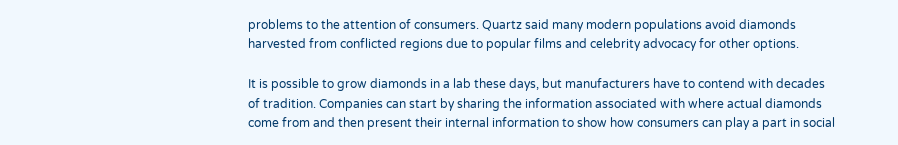problems to the attention of consumers. Quartz said many modern populations avoid diamonds harvested from conflicted regions due to popular films and celebrity advocacy for other options.

It is possible to grow diamonds in a lab these days, but manufacturers have to contend with decades of tradition. Companies can start by sharing the information associated with where actual diamonds come from and then present their internal information to show how consumers can play a part in social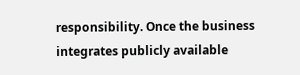responsibility. Once the business integrates publicly available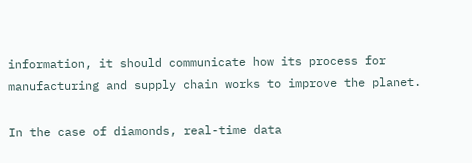information, it should communicate how its process for manufacturing and supply chain works to improve the planet.

In the case of diamonds, real-time data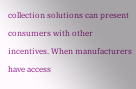collection solutions can present consumers with other incentives. When manufacturers have access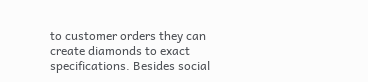to customer orders they can create diamonds to exact specifications. Besides social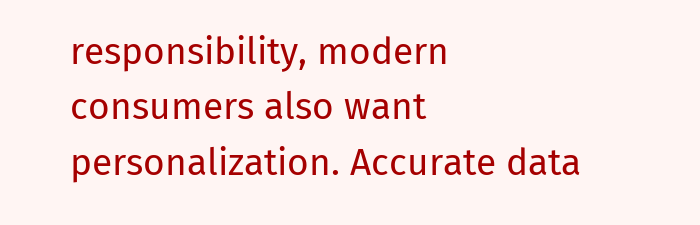responsibility, modern consumers also want personalization. Accurate data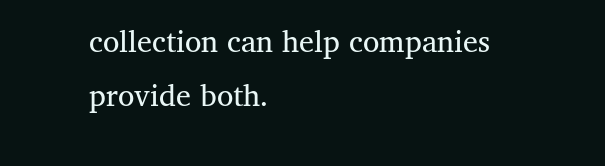collection can help companies provide both.